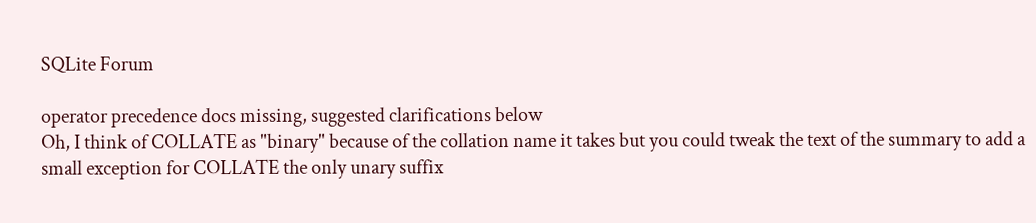SQLite Forum

operator precedence docs missing, suggested clarifications below
Oh, I think of COLLATE as "binary" because of the collation name it takes but you could tweak the text of the summary to add a small exception for COLLATE the only unary suffix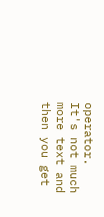operator.  It's not much more text and then you get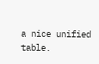a nice unified table.